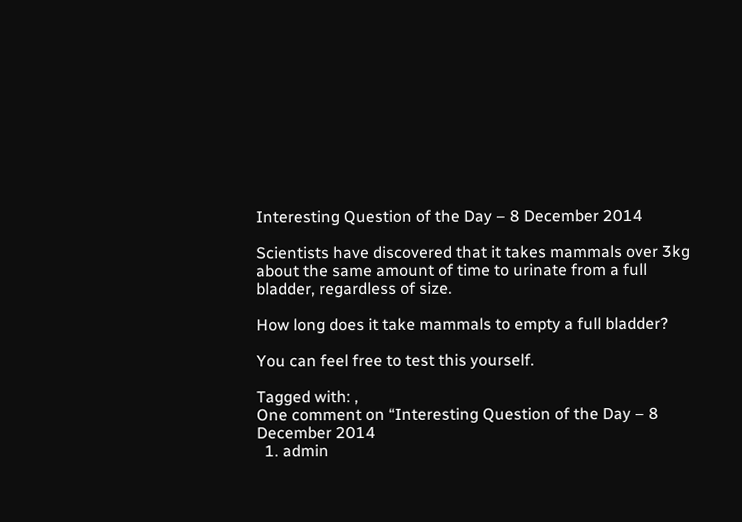Interesting Question of the Day – 8 December 2014

Scientists have discovered that it takes mammals over 3kg about the same amount of time to urinate from a full bladder, regardless of size.

How long does it take mammals to empty a full bladder?

You can feel free to test this yourself.

Tagged with: ,
One comment on “Interesting Question of the Day – 8 December 2014
  1. admin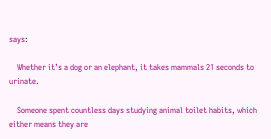says:

    Whether it’s a dog or an elephant, it takes mammals 21 seconds to urinate.

    Someone spent countless days studying animal toilet habits, which either means they are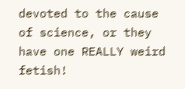devoted to the cause of science, or they have one REALLY weird fetish!